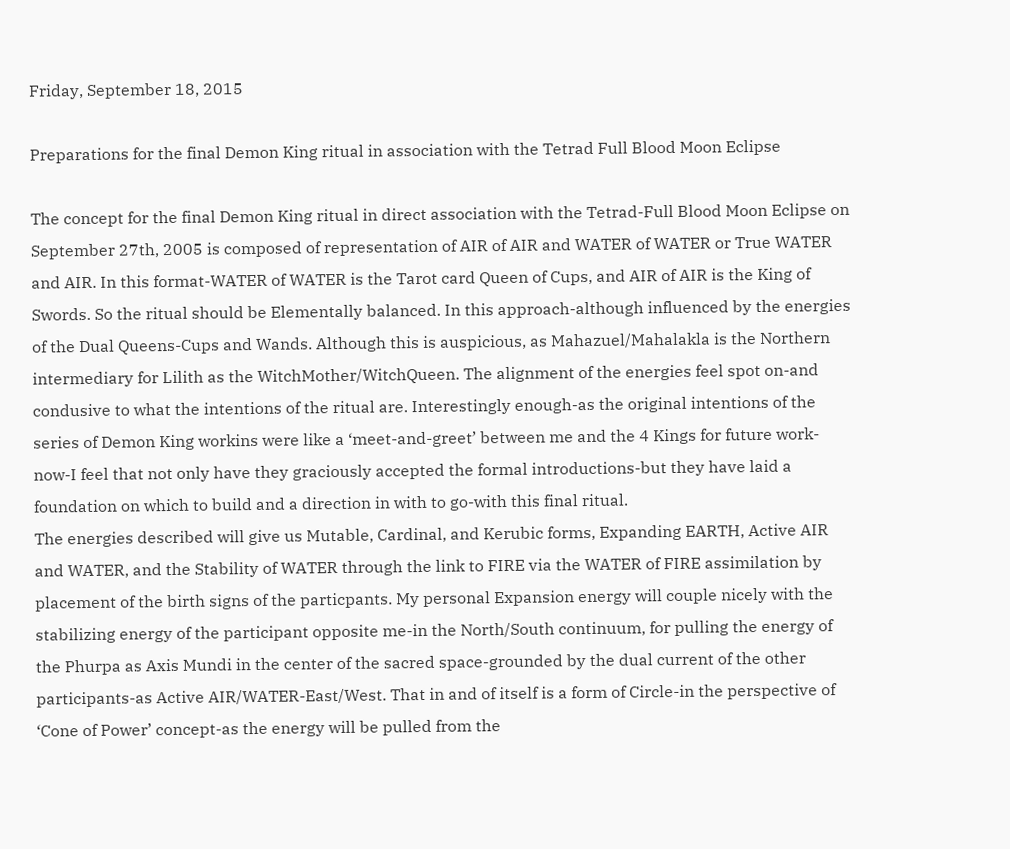Friday, September 18, 2015

Preparations for the final Demon King ritual in association with the Tetrad Full Blood Moon Eclipse

The concept for the final Demon King ritual in direct association with the Tetrad-Full Blood Moon Eclipse on September 27th, 2005 is composed of representation of AIR of AIR and WATER of WATER or True WATER and AIR. In this format-WATER of WATER is the Tarot card Queen of Cups, and AIR of AIR is the King of Swords. So the ritual should be Elementally balanced. In this approach-although influenced by the energies of the Dual Queens-Cups and Wands. Although this is auspicious, as Mahazuel/Mahalakla is the Northern intermediary for Lilith as the WitchMother/WitchQueen. The alignment of the energies feel spot on-and condusive to what the intentions of the ritual are. Interestingly enough-as the original intentions of the series of Demon King workins were like a ‘meet-and-greet’ between me and the 4 Kings for future work-now-I feel that not only have they graciously accepted the formal introductions-but they have laid a foundation on which to build and a direction in with to go-with this final ritual.
The energies described will give us Mutable, Cardinal, and Kerubic forms, Expanding EARTH, Active AIR and WATER, and the Stability of WATER through the link to FIRE via the WATER of FIRE assimilation by placement of the birth signs of the particpants. My personal Expansion energy will couple nicely with the stabilizing energy of the participant opposite me-in the North/South continuum, for pulling the energy of the Phurpa as Axis Mundi in the center of the sacred space-grounded by the dual current of the other participants-as Active AIR/WATER-East/West. That in and of itself is a form of Circle-in the perspective of ‘Cone of Power’ concept-as the energy will be pulled from the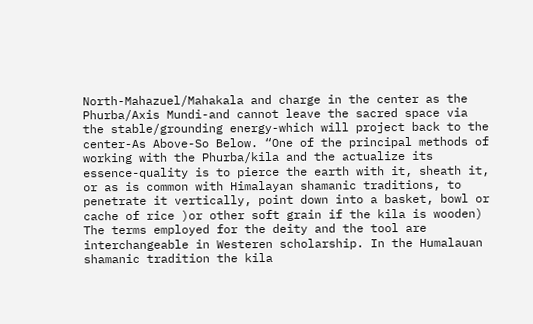North-Mahazuel/Mahakala and charge in the center as the Phurba/Axis Mundi-and cannot leave the sacred space via the stable/grounding energy-which will project back to the center-As Above-So Below. “One of the principal methods of working with the Phurba/kila and the actualize its essence-quality is to pierce the earth with it, sheath it, or as is common with Himalayan shamanic traditions, to penetrate it vertically, point down into a basket, bowl or cache of rice )or other soft grain if the kila is wooden) The terms employed for the deity and the tool are interchangeable in Westeren scholarship. In the Humalauan shamanic tradition the kila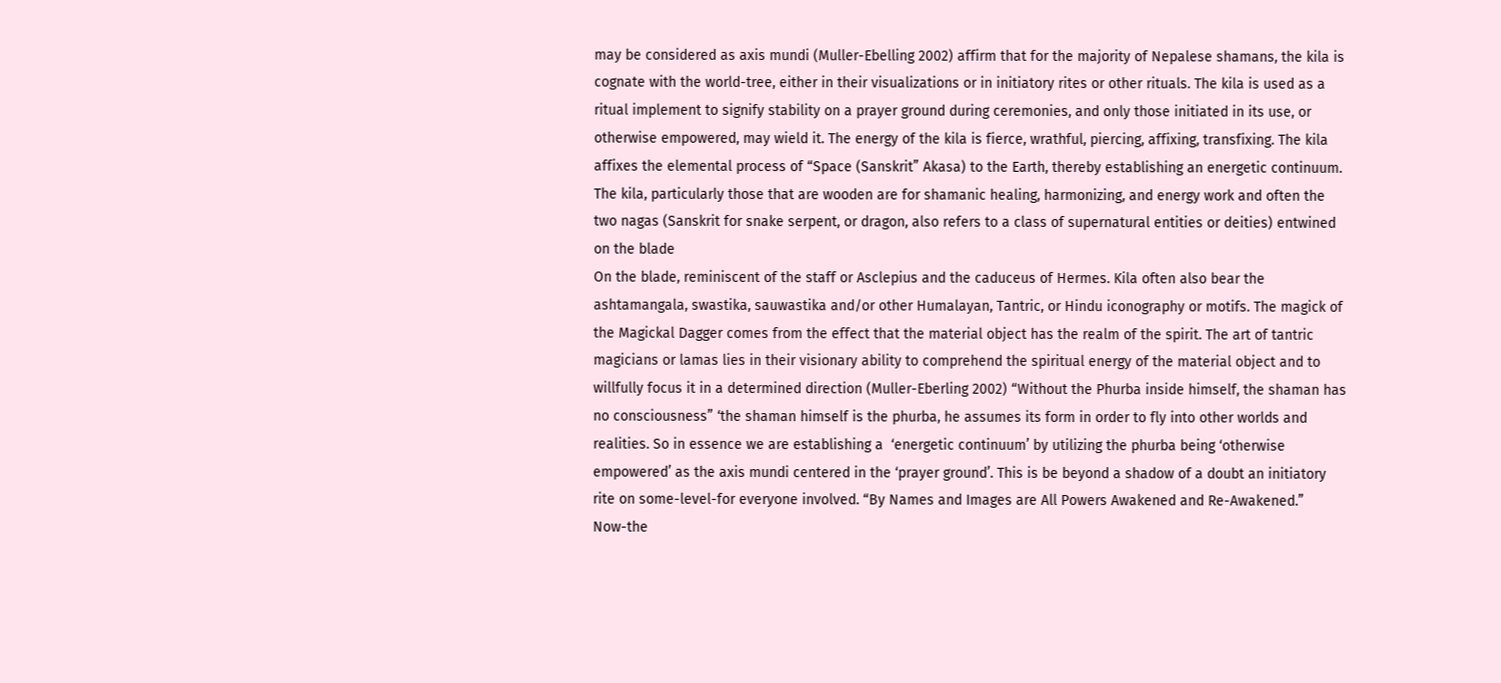may be considered as axis mundi (Muller-Ebelling 2002) affirm that for the majority of Nepalese shamans, the kila is cognate with the world-tree, either in their visualizations or in initiatory rites or other rituals. The kila is used as a ritual implement to signify stability on a prayer ground during ceremonies, and only those initiated in its use, or otherwise empowered, may wield it. The energy of the kila is fierce, wrathful, piercing, affixing, transfixing. The kila affixes the elemental process of “Space (Sanskrit” Akasa) to the Earth, thereby establishing an energetic continuum. The kila, particularly those that are wooden are for shamanic healing, harmonizing, and energy work and often the two nagas (Sanskrit for snake serpent, or dragon, also refers to a class of supernatural entities or deities) entwined on the blade
On the blade, reminiscent of the staff or Asclepius and the caduceus of Hermes. Kila often also bear the ashtamangala, swastika, sauwastika and/or other Humalayan, Tantric, or Hindu iconography or motifs. The magick of the Magickal Dagger comes from the effect that the material object has the realm of the spirit. The art of tantric magicians or lamas lies in their visionary ability to comprehend the spiritual energy of the material object and to willfully focus it in a determined direction (Muller-Eberling 2002) “Without the Phurba inside himself, the shaman has no consciousness” ‘the shaman himself is the phurba, he assumes its form in order to fly into other worlds and realities. So in essence we are establishing a  ‘energetic continuum’ by utilizing the phurba being ‘otherwise empowered’ as the axis mundi centered in the ‘prayer ground’. This is be beyond a shadow of a doubt an initiatory rite on some-level-for everyone involved. “By Names and Images are All Powers Awakened and Re-Awakened.”
Now-the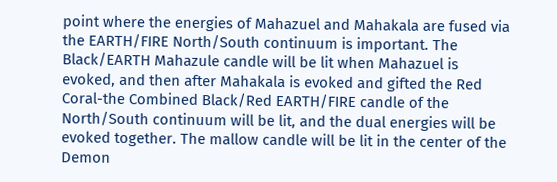point where the energies of Mahazuel and Mahakala are fused via the EARTH/FIRE North/South continuum is important. The Black/EARTH Mahazule candle will be lit when Mahazuel is evoked, and then after Mahakala is evoked and gifted the Red Coral-the Combined Black/Red EARTH/FIRE candle of the North/South continuum will be lit, and the dual energies will be evoked together. The mallow candle will be lit in the center of the Demon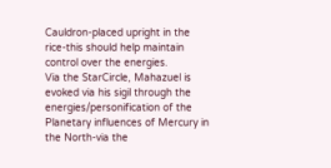Cauldron-placed upright in the rice-this should help maintain control over the energies.
Via the StarCircle, Mahazuel is evoked via his sigil through the energies/personification of the Planetary influences of Mercury in the North-via the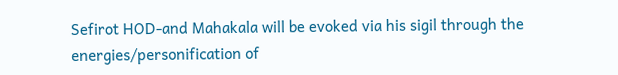Sefirot HOD-and Mahakala will be evoked via his sigil through the energies/personification of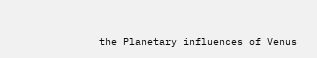the Planetary influences of Venus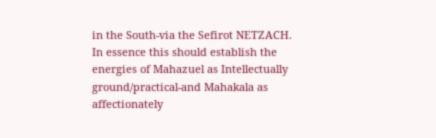in the South-via the Sefirot NETZACH. In essence this should establish the energies of Mahazuel as Intellectually ground/practical-and Mahakala as affectionately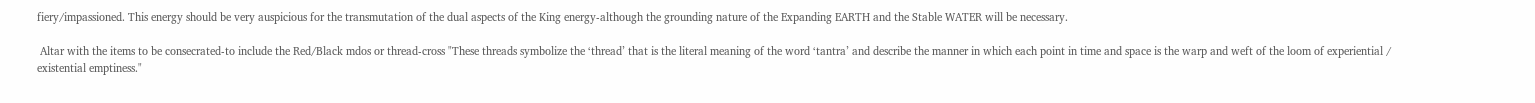fiery/impassioned. This energy should be very auspicious for the transmutation of the dual aspects of the King energy-although the grounding nature of the Expanding EARTH and the Stable WATER will be necessary.

 Altar with the items to be consecrated-to include the Red/Black mdos or thread-cross "These threads symbolize the ‘thread’ that is the literal meaning of the word ‘tantra’ and describe the manner in which each point in time and space is the warp and weft of the loom of experiential / existential emptiness."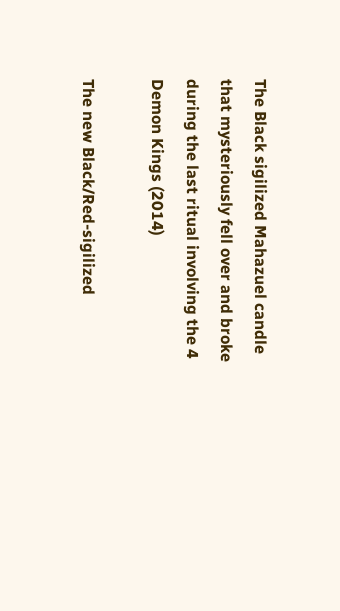The Black sigilized Mahazuel candle that mysteriously fell over and broke during the last ritual involving the 4 Demon Kings (2014)

The new Black/Red-sigilized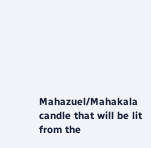Mahazuel/Mahakala candle that will be lit from the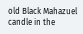old Black Mahazuel candle in the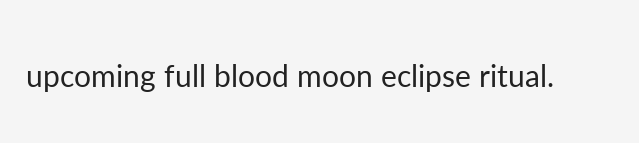upcoming full blood moon eclipse ritual.